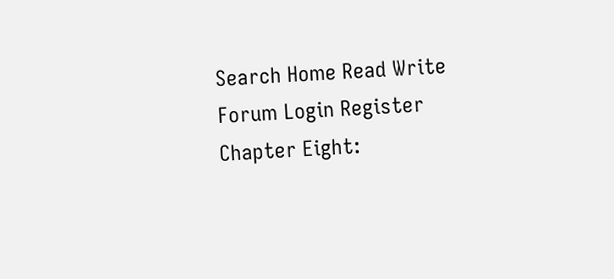Search Home Read Write Forum Login Register
Chapter Eight: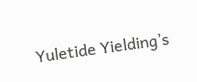Yuletide Yielding’s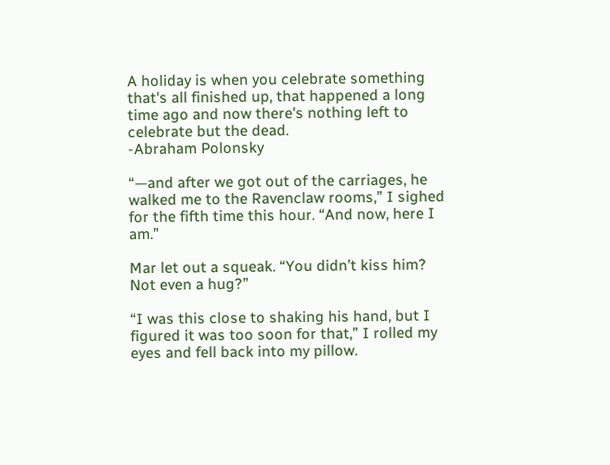A holiday is when you celebrate something that's all finished up, that happened a long time ago and now there's nothing left to celebrate but the dead.
-Abraham Polonsky

“—and after we got out of the carriages, he walked me to the Ravenclaw rooms,” I sighed for the fifth time this hour. “And now, here I am.”

Mar let out a squeak. “You didn’t kiss him? Not even a hug?”

“I was this close to shaking his hand, but I figured it was too soon for that,” I rolled my eyes and fell back into my pillow.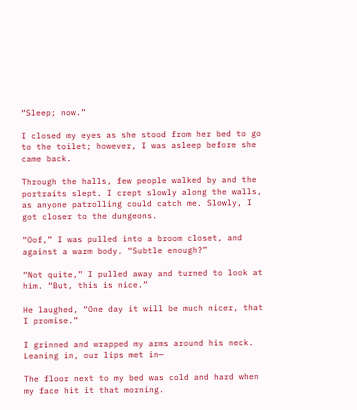“Sleep; now.”

I closed my eyes as she stood from her bed to go to the toilet; however, I was asleep before she came back.

Through the halls, few people walked by and the portraits slept. I crept slowly along the walls, as anyone patrolling could catch me. Slowly, I got closer to the dungeons.

“Oof,” I was pulled into a broom closet, and against a warm body. “Subtle enough?”

“Not quite,” I pulled away and turned to look at him. “But, this is nice.”

He laughed, “One day it will be much nicer, that I promise.”

I grinned and wrapped my arms around his neck. Leaning in, our lips met in—

The floor next to my bed was cold and hard when my face hit it that morning.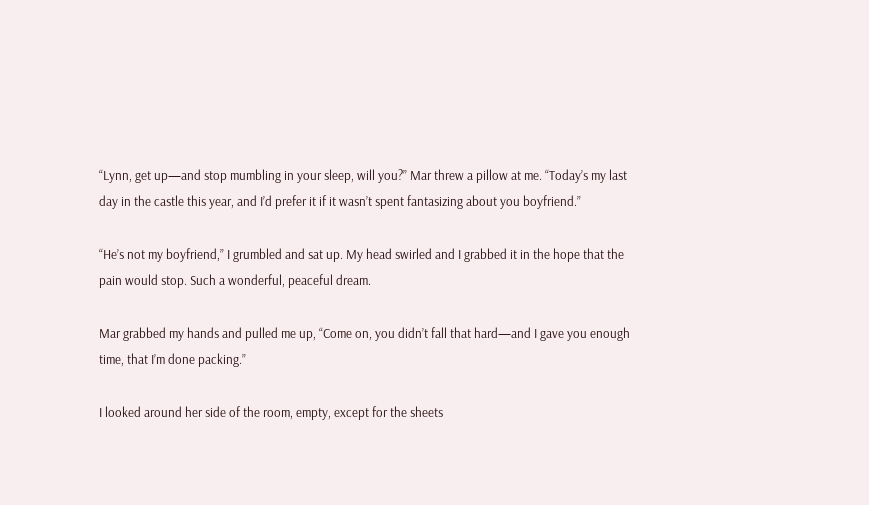“Lynn, get up—and stop mumbling in your sleep, will you?” Mar threw a pillow at me. “Today’s my last day in the castle this year, and I’d prefer it if it wasn’t spent fantasizing about you boyfriend.”

“He’s not my boyfriend,” I grumbled and sat up. My head swirled and I grabbed it in the hope that the pain would stop. Such a wonderful, peaceful dream.

Mar grabbed my hands and pulled me up, “Come on, you didn’t fall that hard—and I gave you enough time, that I’m done packing.”

I looked around her side of the room, empty, except for the sheets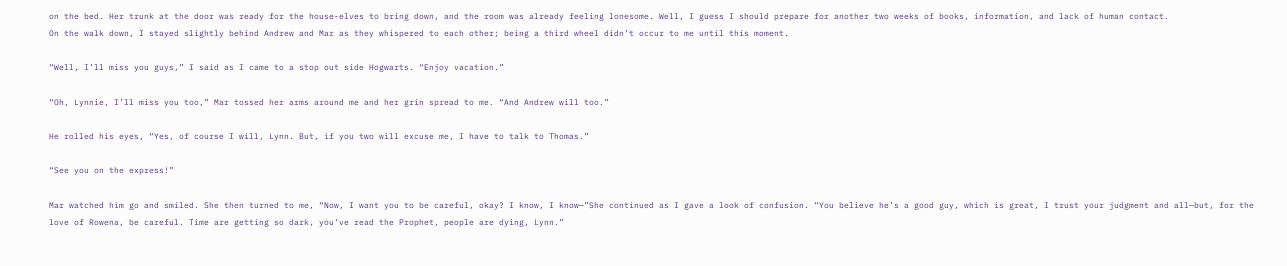on the bed. Her trunk at the door was ready for the house-elves to bring down, and the room was already feeling lonesome. Well, I guess I should prepare for another two weeks of books, information, and lack of human contact.
On the walk down, I stayed slightly behind Andrew and Mar as they whispered to each other; being a third wheel didn’t occur to me until this moment.

“Well, I’ll miss you guys,” I said as I came to a stop out side Hogwarts. “Enjoy vacation.”

“Oh, Lynnie, I’ll miss you too,” Mar tossed her arms around me and her grin spread to me. “And Andrew will too.”

He rolled his eyes, “Yes, of course I will, Lynn. But, if you two will excuse me, I have to talk to Thomas.”

“See you on the express!”

Mar watched him go and smiled. She then turned to me, “Now, I want you to be careful, okay? I know, I know—”She continued as I gave a look of confusion. “You believe he’s a good guy, which is great, I trust your judgment and all—but, for the love of Rowena, be careful. Time are getting so dark, you’ve read the Prophet, people are dying, Lynn.”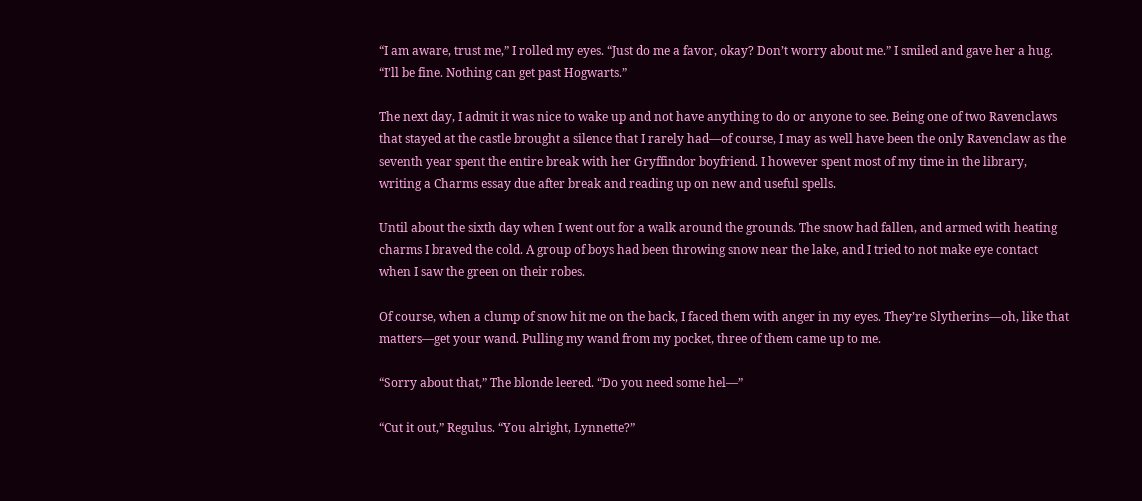“I am aware, trust me,” I rolled my eyes. “Just do me a favor, okay? Don’t worry about me.” I smiled and gave her a hug. “I’ll be fine. Nothing can get past Hogwarts.”

The next day, I admit it was nice to wake up and not have anything to do or anyone to see. Being one of two Ravenclaws that stayed at the castle brought a silence that I rarely had—of course, I may as well have been the only Ravenclaw as the seventh year spent the entire break with her Gryffindor boyfriend. I however spent most of my time in the library, writing a Charms essay due after break and reading up on new and useful spells.

Until about the sixth day when I went out for a walk around the grounds. The snow had fallen, and armed with heating charms I braved the cold. A group of boys had been throwing snow near the lake, and I tried to not make eye contact when I saw the green on their robes.

Of course, when a clump of snow hit me on the back, I faced them with anger in my eyes. They’re Slytherins—oh, like that matters—get your wand. Pulling my wand from my pocket, three of them came up to me.

“Sorry about that,” The blonde leered. “Do you need some hel—”

“Cut it out,” Regulus. “You alright, Lynnette?”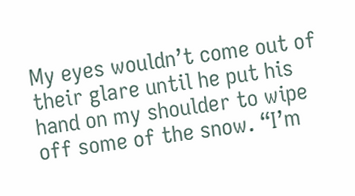My eyes wouldn’t come out of their glare until he put his hand on my shoulder to wipe off some of the snow. “I’m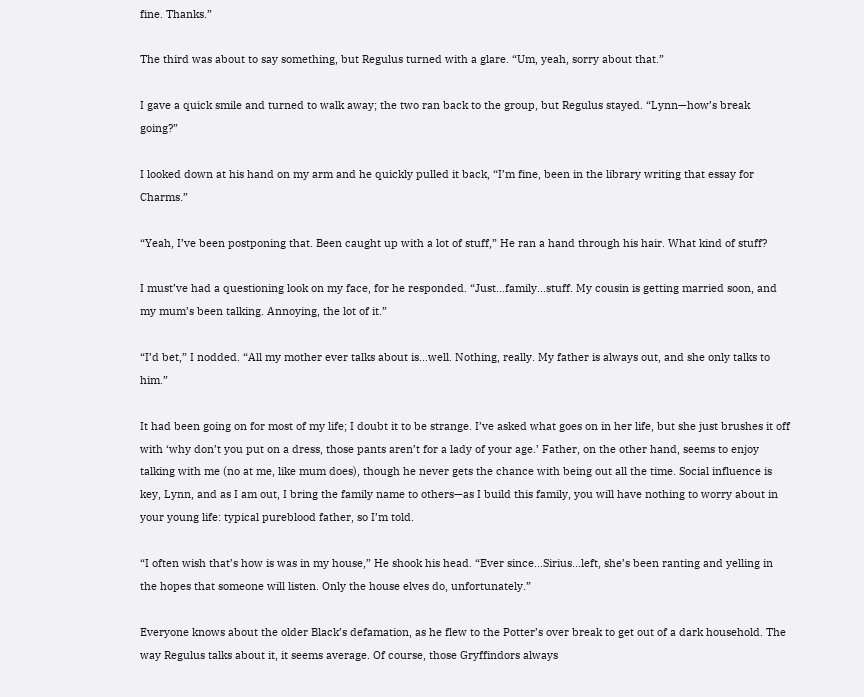fine. Thanks.”

The third was about to say something, but Regulus turned with a glare. “Um, yeah, sorry about that.”

I gave a quick smile and turned to walk away; the two ran back to the group, but Regulus stayed. “Lynn—how’s break going?”

I looked down at his hand on my arm and he quickly pulled it back, “I’m fine, been in the library writing that essay for Charms.”

“Yeah, I’ve been postponing that. Been caught up with a lot of stuff,” He ran a hand through his hair. What kind of stuff?

I must’ve had a questioning look on my face, for he responded. “Just…family…stuff. My cousin is getting married soon, and my mum’s been talking. Annoying, the lot of it.”

“I’d bet,” I nodded. “All my mother ever talks about is…well. Nothing, really. My father is always out, and she only talks to him.”

It had been going on for most of my life; I doubt it to be strange. I’ve asked what goes on in her life, but she just brushes it off with ‘why don’t you put on a dress, those pants aren’t for a lady of your age.’ Father, on the other hand, seems to enjoy talking with me (no at me, like mum does), though he never gets the chance with being out all the time. Social influence is key, Lynn, and as I am out, I bring the family name to others—as I build this family, you will have nothing to worry about in your young life: typical pureblood father, so I’m told.

“I often wish that’s how is was in my house,” He shook his head. “Ever since…Sirius…left, she’s been ranting and yelling in the hopes that someone will listen. Only the house elves do, unfortunately.”

Everyone knows about the older Black’s defamation, as he flew to the Potter’s over break to get out of a dark household. The way Regulus talks about it, it seems average. Of course, those Gryffindors always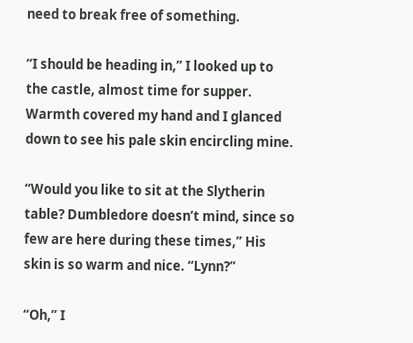need to break free of something.

“I should be heading in,” I looked up to the castle, almost time for supper. Warmth covered my hand and I glanced down to see his pale skin encircling mine.

“Would you like to sit at the Slytherin table? Dumbledore doesn’t mind, since so few are here during these times,” His skin is so warm and nice. “Lynn?”

“Oh,” I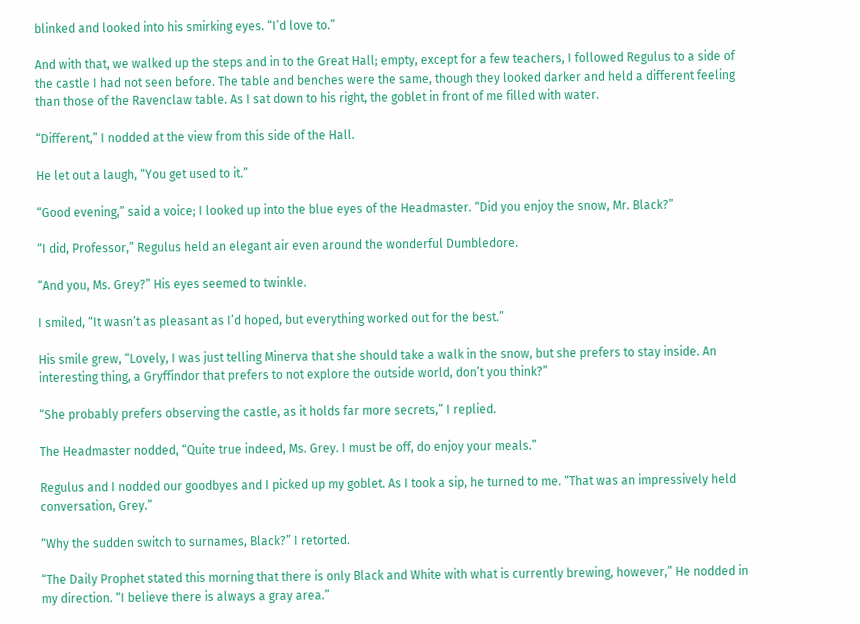blinked and looked into his smirking eyes. “I’d love to.”

And with that, we walked up the steps and in to the Great Hall; empty, except for a few teachers, I followed Regulus to a side of the castle I had not seen before. The table and benches were the same, though they looked darker and held a different feeling than those of the Ravenclaw table. As I sat down to his right, the goblet in front of me filled with water.

“Different,” I nodded at the view from this side of the Hall.

He let out a laugh, “You get used to it.”

“Good evening,” said a voice; I looked up into the blue eyes of the Headmaster. “Did you enjoy the snow, Mr. Black?”

“I did, Professor,” Regulus held an elegant air even around the wonderful Dumbledore.

“And you, Ms. Grey?” His eyes seemed to twinkle.

I smiled, “It wasn’t as pleasant as I’d hoped, but everything worked out for the best.”

His smile grew, “Lovely, I was just telling Minerva that she should take a walk in the snow, but she prefers to stay inside. An interesting thing, a Gryffindor that prefers to not explore the outside world, don’t you think?”

“She probably prefers observing the castle, as it holds far more secrets,” I replied.

The Headmaster nodded, “Quite true indeed, Ms. Grey. I must be off, do enjoy your meals.”

Regulus and I nodded our goodbyes and I picked up my goblet. As I took a sip, he turned to me. “That was an impressively held conversation, Grey.”

“Why the sudden switch to surnames, Black?” I retorted.

“The Daily Prophet stated this morning that there is only Black and White with what is currently brewing, however,” He nodded in my direction. “I believe there is always a gray area.”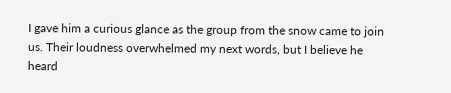I gave him a curious glance as the group from the snow came to join us. Their loudness overwhelmed my next words, but I believe he heard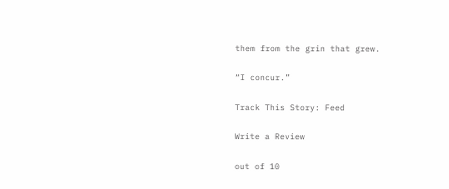them from the grin that grew.

“I concur.”

Track This Story: Feed

Write a Review

out of 10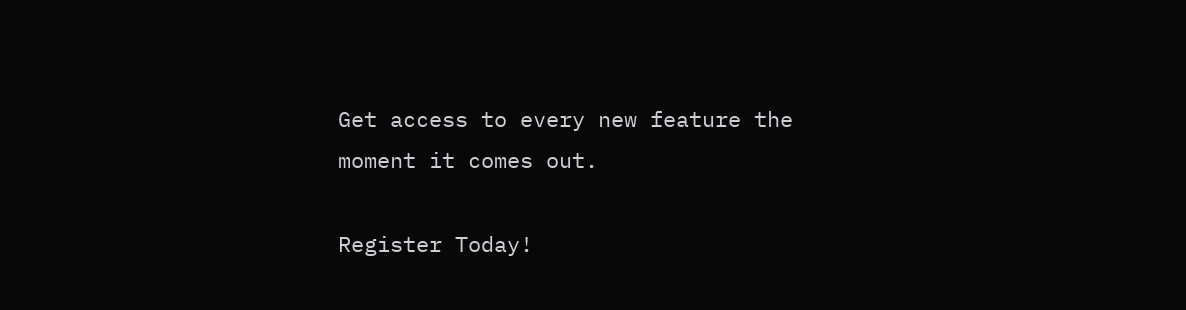Get access to every new feature the moment it comes out.

Register Today!